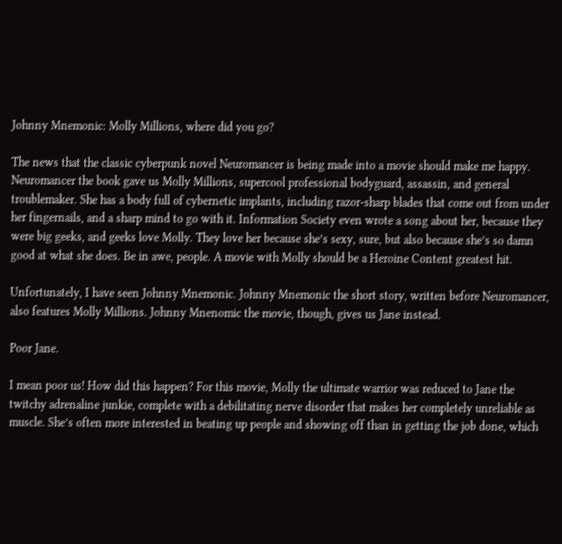Johnny Mnemonic: Molly Millions, where did you go?

The news that the classic cyberpunk novel Neuromancer is being made into a movie should make me happy. Neuromancer the book gave us Molly Millions, supercool professional bodyguard, assassin, and general troublemaker. She has a body full of cybernetic implants, including razor-sharp blades that come out from under her fingernails, and a sharp mind to go with it. Information Society even wrote a song about her, because they were big geeks, and geeks love Molly. They love her because she’s sexy, sure, but also because she’s so damn good at what she does. Be in awe, people. A movie with Molly should be a Heroine Content greatest hit.

Unfortunately, I have seen Johnny Mnemonic. Johnny Mnemonic the short story, written before Neuromancer, also features Molly Millions. Johnny Mnenomic the movie, though, gives us Jane instead.

Poor Jane.

I mean poor us! How did this happen? For this movie, Molly the ultimate warrior was reduced to Jane the twitchy adrenaline junkie, complete with a debilitating nerve disorder that makes her completely unreliable as muscle. She’s often more interested in beating up people and showing off than in getting the job done, which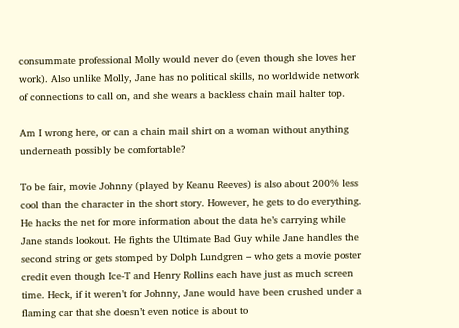consummate professional Molly would never do (even though she loves her work). Also unlike Molly, Jane has no political skills, no worldwide network of connections to call on, and she wears a backless chain mail halter top.

Am I wrong here, or can a chain mail shirt on a woman without anything underneath possibly be comfortable?

To be fair, movie Johnny (played by Keanu Reeves) is also about 200% less cool than the character in the short story. However, he gets to do everything. He hacks the net for more information about the data he’s carrying while Jane stands lookout. He fights the Ultimate Bad Guy while Jane handles the second string or gets stomped by Dolph Lundgren – who gets a movie poster credit even though Ice-T and Henry Rollins each have just as much screen time. Heck, if it weren’t for Johnny, Jane would have been crushed under a flaming car that she doesn’t even notice is about to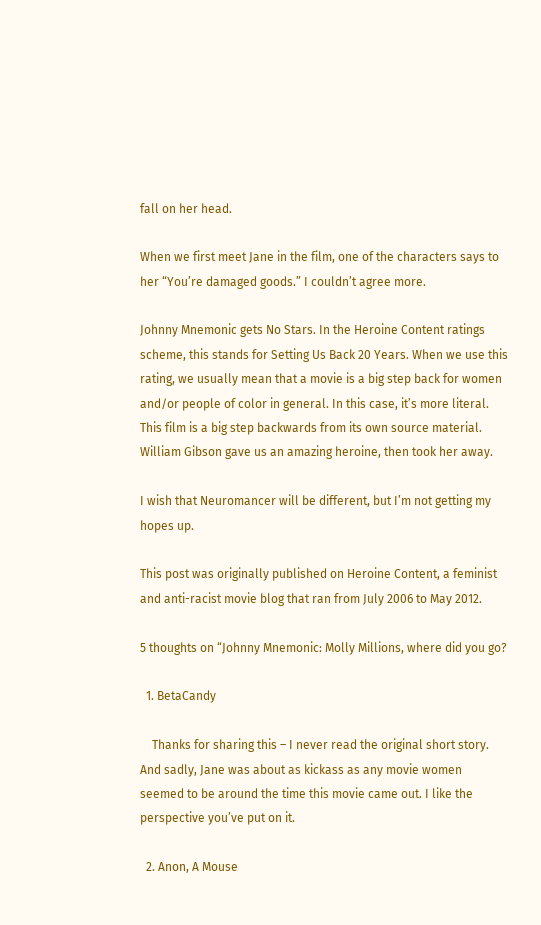fall on her head.

When we first meet Jane in the film, one of the characters says to her “You’re damaged goods.” I couldn’t agree more.

Johnny Mnemonic gets No Stars. In the Heroine Content ratings scheme, this stands for Setting Us Back 20 Years. When we use this rating, we usually mean that a movie is a big step back for women and/or people of color in general. In this case, it’s more literal. This film is a big step backwards from its own source material. William Gibson gave us an amazing heroine, then took her away.

I wish that Neuromancer will be different, but I’m not getting my hopes up.

This post was originally published on Heroine Content, a feminist and anti-racist movie blog that ran from July 2006 to May 2012.

5 thoughts on “Johnny Mnemonic: Molly Millions, where did you go?

  1. BetaCandy

    Thanks for sharing this – I never read the original short story. And sadly, Jane was about as kickass as any movie women seemed to be around the time this movie came out. I like the perspective you’ve put on it.

  2. Anon, A Mouse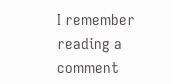I remember reading a comment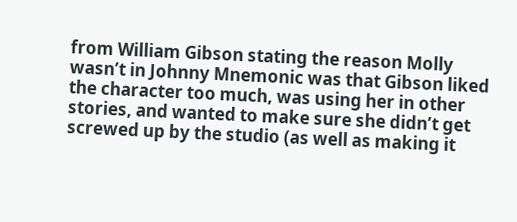from William Gibson stating the reason Molly wasn’t in Johnny Mnemonic was that Gibson liked the character too much, was using her in other stories, and wanted to make sure she didn’t get screwed up by the studio (as well as making it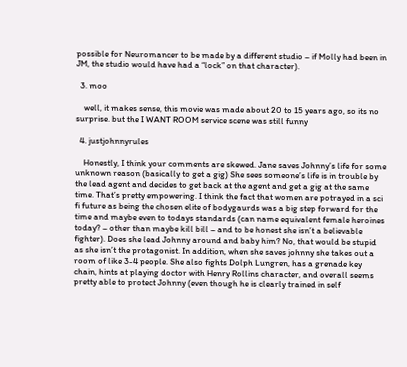possible for Neuromancer to be made by a different studio – if Molly had been in JM, the studio would have had a “lock” on that character).

  3. moo

    well, it makes sense, this movie was made about 20 to 15 years ago, so its no surprise. but the I WANT ROOM service scene was still funny

  4. justjohnnyrules

    Honestly, I think your comments are skewed. Jane saves Johnny’s life for some unknown reason (basically to get a gig) She sees someone’s life is in trouble by the lead agent and decides to get back at the agent and get a gig at the same time. That’s pretty empowering. I think the fact that women are potrayed in a sci fi future as being the chosen elite of bodygaurds was a big step forward for the time and maybe even to todays standards (can name equivalent female heroines today? – other than maybe kill bill – and to be honest she isn’t a believable fighter). Does she lead Johnny around and baby him? No, that would be stupid as she isn’t the protagonist. In addition, when she saves johnny she takes out a room of like 3-4 people. She also fights Dolph Lungren, has a grenade key chain, hints at playing doctor with Henry Rollins character, and overall seems pretty able to protect Johnny (even though he is clearly trained in self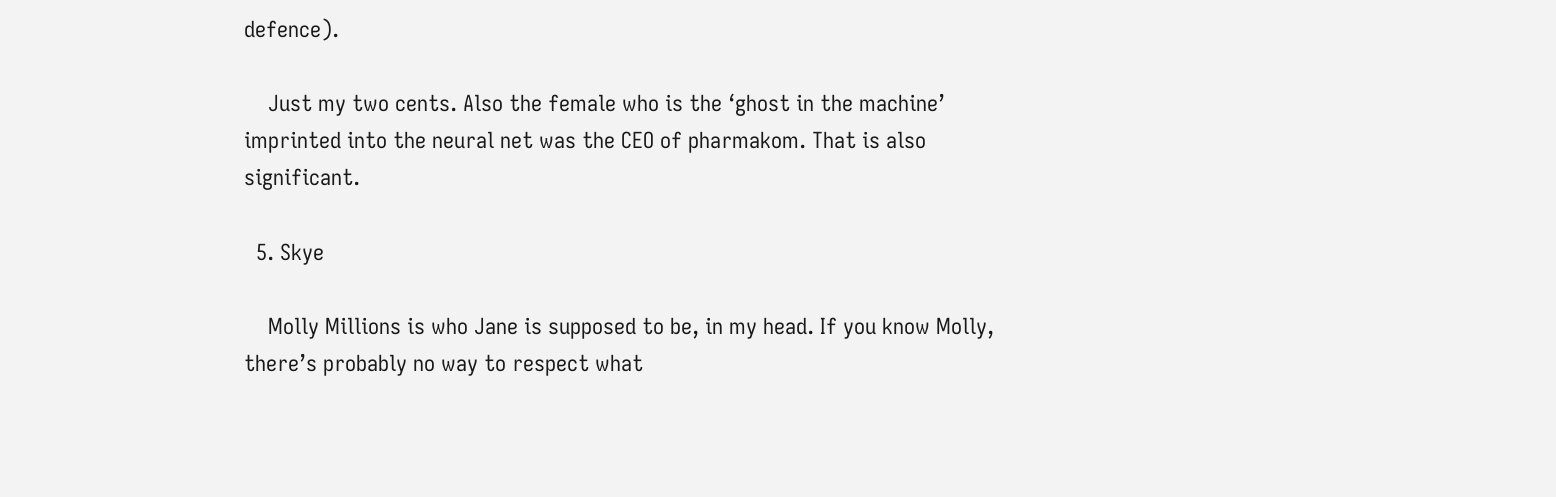defence).

    Just my two cents. Also the female who is the ‘ghost in the machine’ imprinted into the neural net was the CEO of pharmakom. That is also significant.

  5. Skye

    Molly Millions is who Jane is supposed to be, in my head. If you know Molly, there’s probably no way to respect what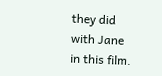they did with Jane in this film.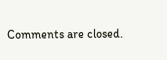Comments are closed.